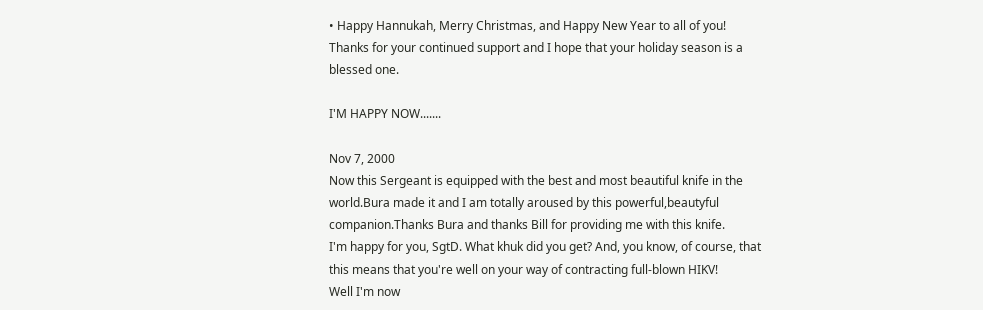• Happy Hannukah, Merry Christmas, and Happy New Year to all of you! Thanks for your continued support and I hope that your holiday season is a blessed one.

I'M HAPPY NOW.......

Nov 7, 2000
Now this Sergeant is equipped with the best and most beautiful knife in the world.Bura made it and I am totally aroused by this powerful,beautyful companion.Thanks Bura and thanks Bill for providing me with this knife.
I'm happy for you, SgtD. What khuk did you get? And, you know, of course, that this means that you're well on your way of contracting full-blown HIKV!
Well I'm now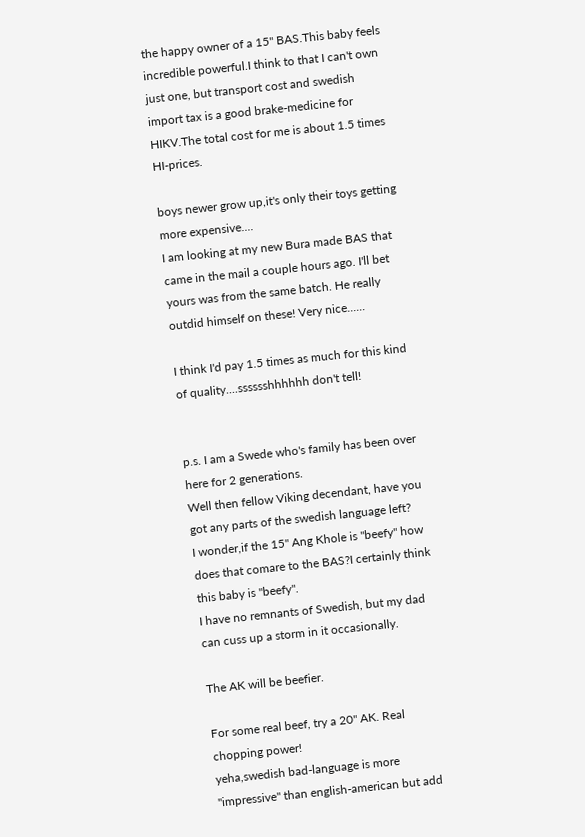the happy owner of a 15" BAS.This baby feels incredible powerful.I think to that I can't own just one, but transport cost and swedish import tax is a good brake-medicine for HIKV.The total cost for me is about 1.5 times HI-prices.

boys newer grow up,it's only their toys getting more expensive....
I am looking at my new Bura made BAS that came in the mail a couple hours ago. I'll bet yours was from the same batch. He really outdid himself on these! Very nice......

I think I'd pay 1.5 times as much for this kind of quality....sssssshhhhhh don't tell!


p.s. I am a Swede who's family has been over here for 2 generations.
Well then fellow Viking decendant, have you got any parts of the swedish language left?
I wonder,if the 15" Ang Khole is "beefy" how does that comare to the BAS?I certainly think this baby is "beefy".
I have no remnants of Swedish, but my dad can cuss up a storm in it occasionally.

The AK will be beefier.

For some real beef, try a 20" AK. Real chopping power!
yeha,swedish bad-language is more "impressive" than english-american but add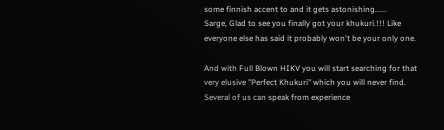some finnish accent to and it gets astonishing......
Sarge, Glad to see you finally got your khukuri.!!! Like everyone else has said it probably won't be your only one.

And with Full Blown HIKV you will start searching for that very elusive "Perfect Khukuri" which you will never find. Several of us can speak from experience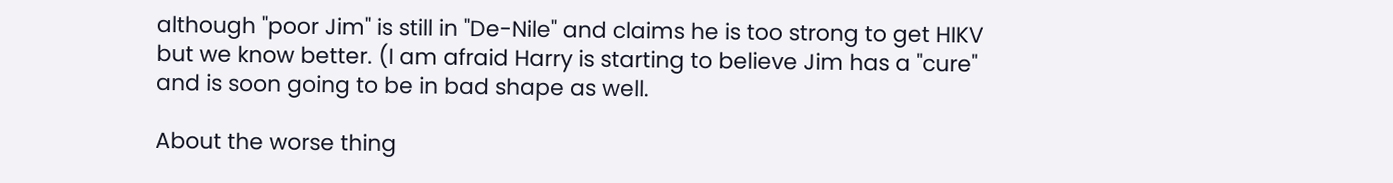although "poor Jim" is still in "De-Nile" and claims he is too strong to get HIKV but we know better. (I am afraid Harry is starting to believe Jim has a "cure" and is soon going to be in bad shape as well.

About the worse thing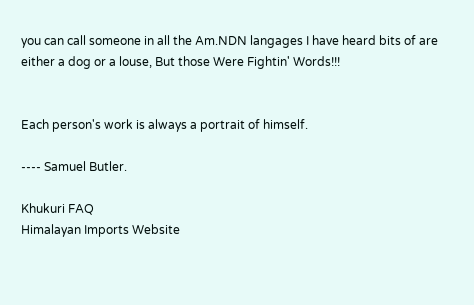you can call someone in all the Am.NDN langages I have heard bits of are either a dog or a louse, But those Were Fightin' Words!!!


Each person's work is always a portrait of himself.

---- Samuel Butler.

Khukuri FAQ
Himalayan Imports Website